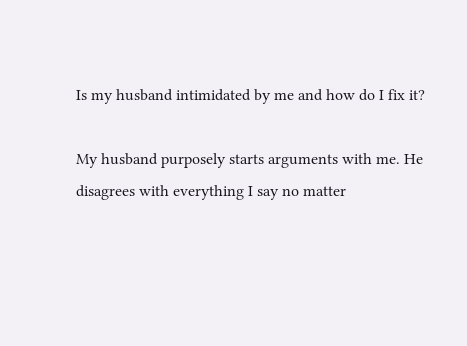Is my husband intimidated by me and how do I fix it?

My husband purposely starts arguments with me. He disagrees with everything I say no matter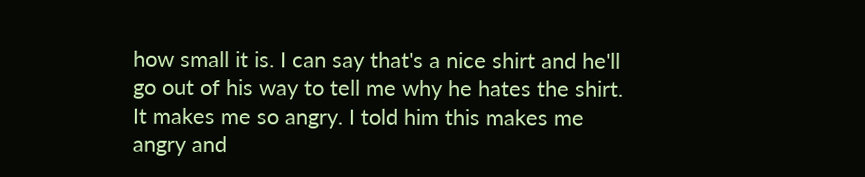how small it is. I can say that's a nice shirt and he'll go out of his way to tell me why he hates the shirt. It makes me so angry. I told him this makes me angry and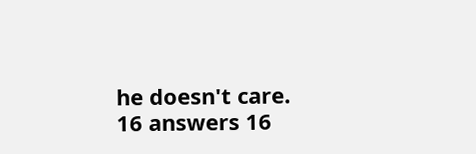he doesn't care.
16 answers 16